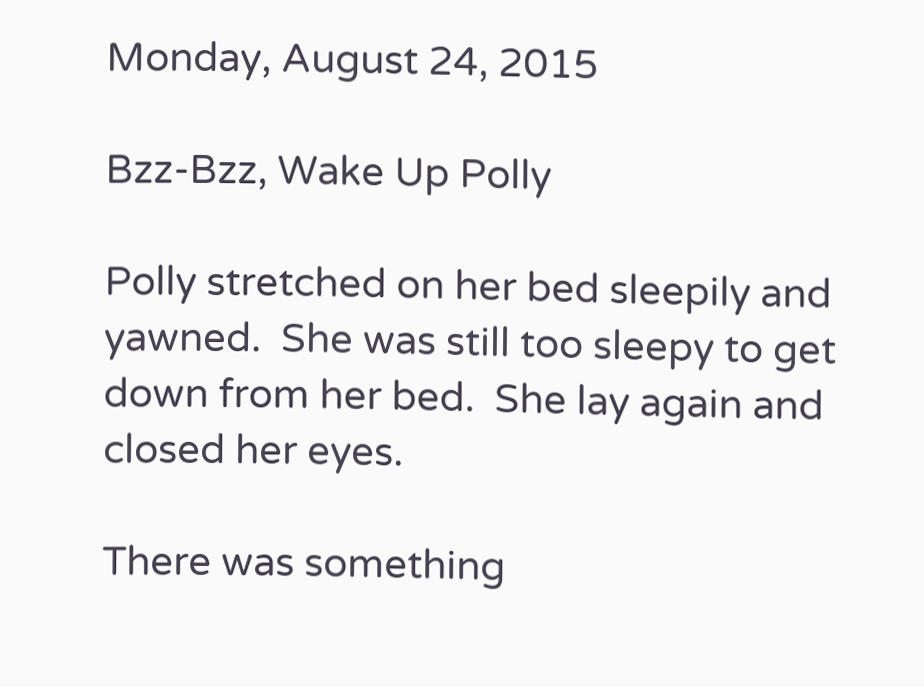Monday, August 24, 2015

Bzz-Bzz, Wake Up Polly

Polly stretched on her bed sleepily and yawned.  She was still too sleepy to get down from her bed.  She lay again and closed her eyes.

There was something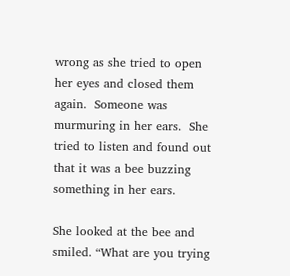wrong as she tried to open her eyes and closed them again.  Someone was murmuring in her ears.  She tried to listen and found out that it was a bee buzzing something in her ears.

She looked at the bee and smiled. “What are you trying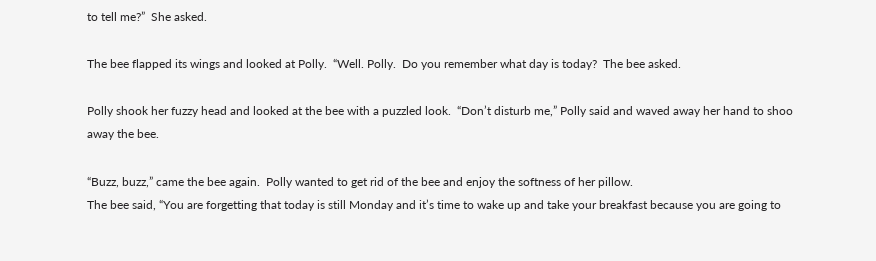to tell me?”  She asked.

The bee flapped its wings and looked at Polly.  “Well. Polly.  Do you remember what day is today?  The bee asked.

Polly shook her fuzzy head and looked at the bee with a puzzled look.  “Don’t disturb me,” Polly said and waved away her hand to shoo away the bee.

“Buzz, buzz,” came the bee again.  Polly wanted to get rid of the bee and enjoy the softness of her pillow.
The bee said, “You are forgetting that today is still Monday and it’s time to wake up and take your breakfast because you are going to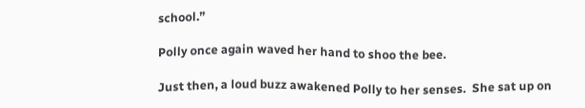school.”

Polly once again waved her hand to shoo the bee.

Just then, a loud buzz awakened Polly to her senses.  She sat up on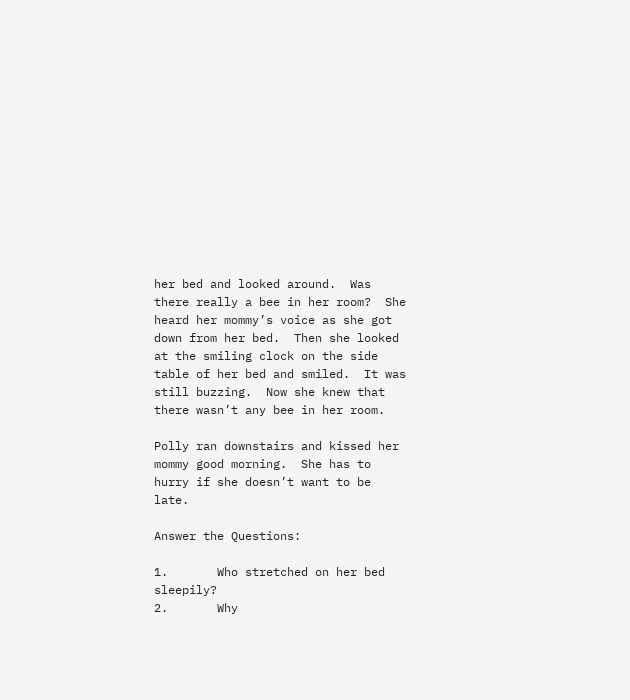her bed and looked around.  Was there really a bee in her room?  She heard her mommy’s voice as she got down from her bed.  Then she looked at the smiling clock on the side table of her bed and smiled.  It was still buzzing.  Now she knew that there wasn’t any bee in her room.

Polly ran downstairs and kissed her mommy good morning.  She has to hurry if she doesn’t want to be late.

Answer the Questions:

1.       Who stretched on her bed sleepily?
2.       Why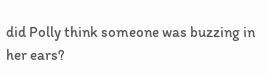did Polly think someone was buzzing in her ears?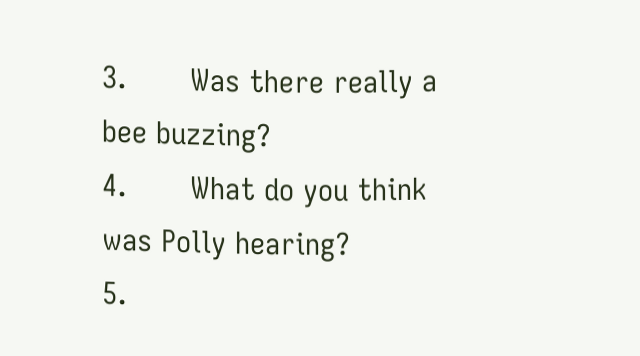3.       Was there really a bee buzzing?
4.       What do you think was Polly hearing?
5.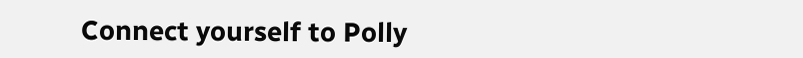Connect yourself to Polly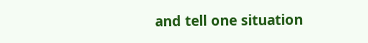and tell one situation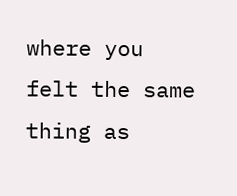where you felt the same thing as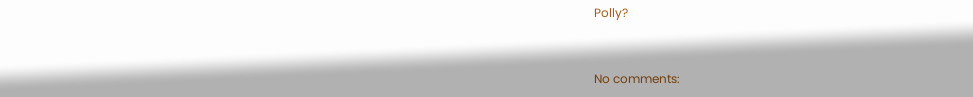Polly?


No comments: